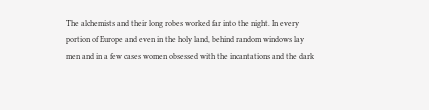The alchemists and their long robes worked far into the night. In every
portion of Europe and even in the holy land, behind random windows lay
men and in a few cases women obsessed with the incantations and the dark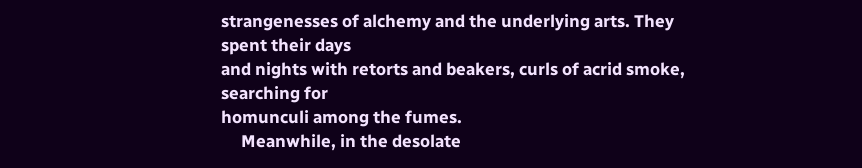strangenesses of alchemy and the underlying arts. They spent their days
and nights with retorts and beakers, curls of acrid smoke, searching for
homunculi among the fumes.
     Meanwhile, in the desolate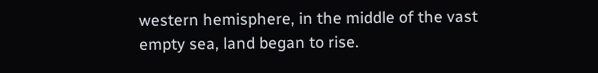western hemisphere, in the middle of the vast
empty sea, land began to rise.